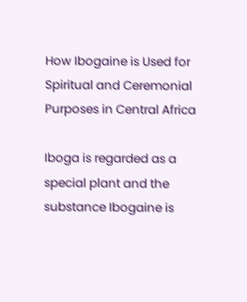How Ibogaine is Used for Spiritual and Ceremonial Purposes in Central Africa

Iboga is regarded as a special plant and the substance Ibogaine is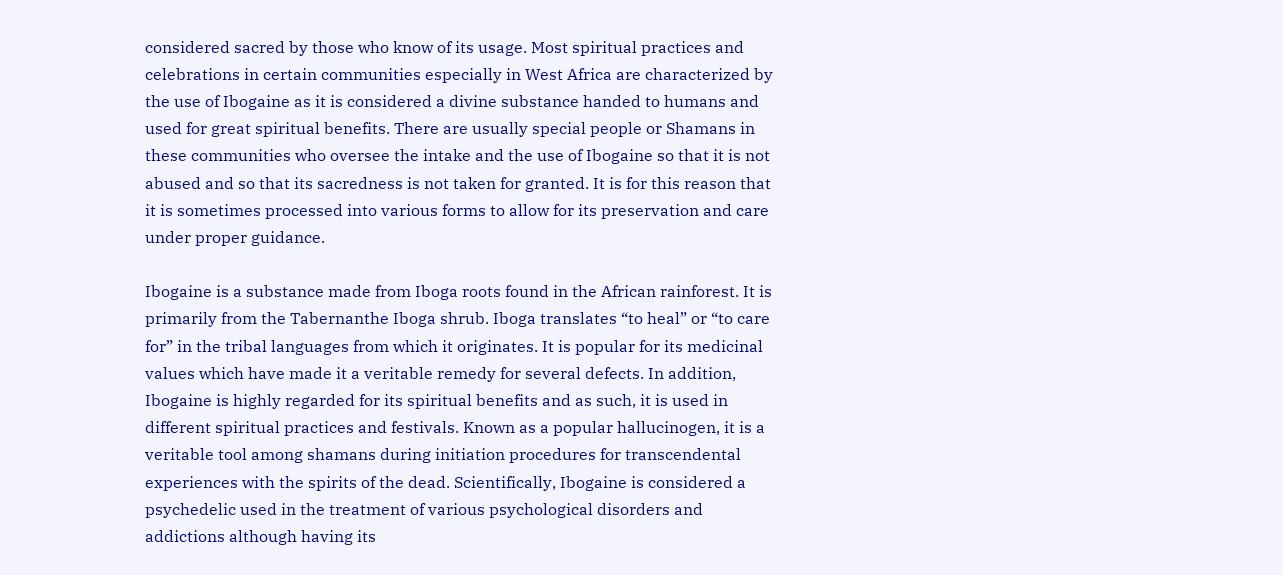considered sacred by those who know of its usage. Most spiritual practices and celebrations in certain communities especially in West Africa are characterized by the use of Ibogaine as it is considered a divine substance handed to humans and used for great spiritual benefits. There are usually special people or Shamans in these communities who oversee the intake and the use of Ibogaine so that it is not abused and so that its sacredness is not taken for granted. It is for this reason that it is sometimes processed into various forms to allow for its preservation and care under proper guidance.

Ibogaine is a substance made from Iboga roots found in the African rainforest. It is primarily from the Tabernanthe Iboga shrub. Iboga translates “to heal” or “to care for” in the tribal languages from which it originates. It is popular for its medicinal values which have made it a veritable remedy for several defects. In addition, Ibogaine is highly regarded for its spiritual benefits and as such, it is used in different spiritual practices and festivals. Known as a popular hallucinogen, it is a veritable tool among shamans during initiation procedures for transcendental experiences with the spirits of the dead. Scientifically, Ibogaine is considered a psychedelic used in the treatment of various psychological disorders and addictions although having its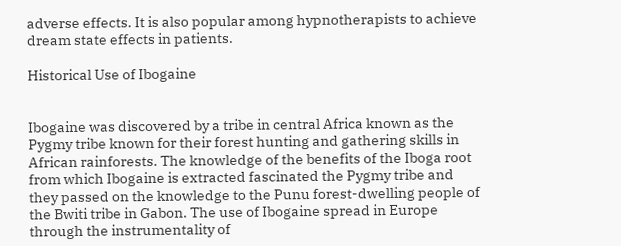adverse effects. It is also popular among hypnotherapists to achieve dream state effects in patients.

Historical Use of Ibogaine


Ibogaine was discovered by a tribe in central Africa known as the Pygmy tribe known for their forest hunting and gathering skills in African rainforests. The knowledge of the benefits of the Iboga root from which Ibogaine is extracted fascinated the Pygmy tribe and they passed on the knowledge to the Punu forest-dwelling people of the Bwiti tribe in Gabon. The use of Ibogaine spread in Europe through the instrumentality of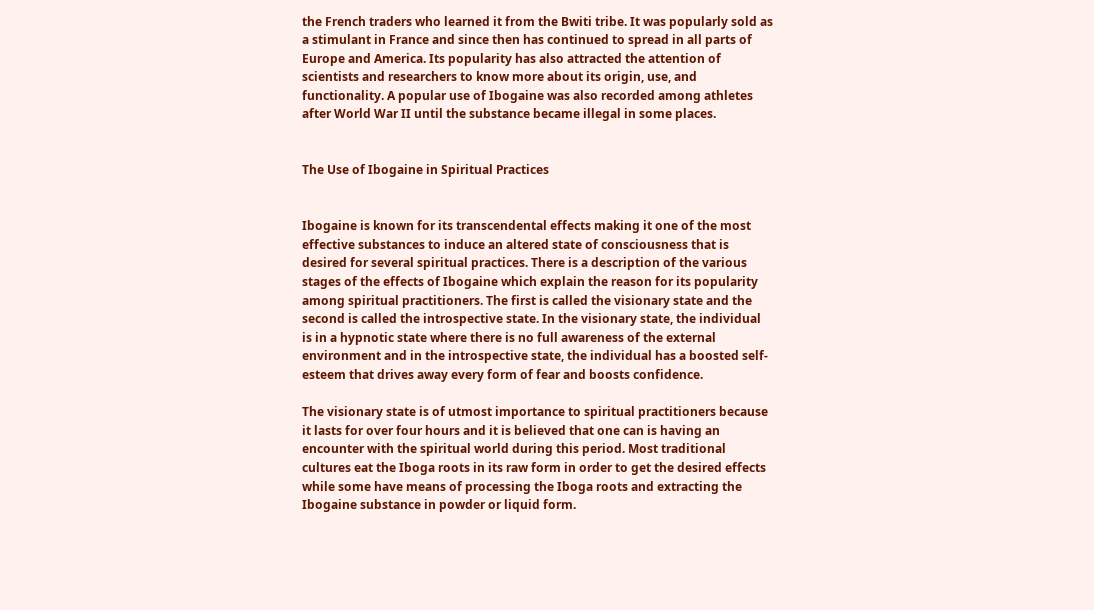the French traders who learned it from the Bwiti tribe. It was popularly sold as a stimulant in France and since then has continued to spread in all parts of Europe and America. Its popularity has also attracted the attention of scientists and researchers to know more about its origin, use, and functionality. A popular use of Ibogaine was also recorded among athletes after World War II until the substance became illegal in some places.


The Use of Ibogaine in Spiritual Practices


Ibogaine is known for its transcendental effects making it one of the most effective substances to induce an altered state of consciousness that is desired for several spiritual practices. There is a description of the various stages of the effects of Ibogaine which explain the reason for its popularity among spiritual practitioners. The first is called the visionary state and the second is called the introspective state. In the visionary state, the individual is in a hypnotic state where there is no full awareness of the external environment and in the introspective state, the individual has a boosted self-esteem that drives away every form of fear and boosts confidence.

The visionary state is of utmost importance to spiritual practitioners because it lasts for over four hours and it is believed that one can is having an encounter with the spiritual world during this period. Most traditional cultures eat the Iboga roots in its raw form in order to get the desired effects while some have means of processing the Iboga roots and extracting the Ibogaine substance in powder or liquid form.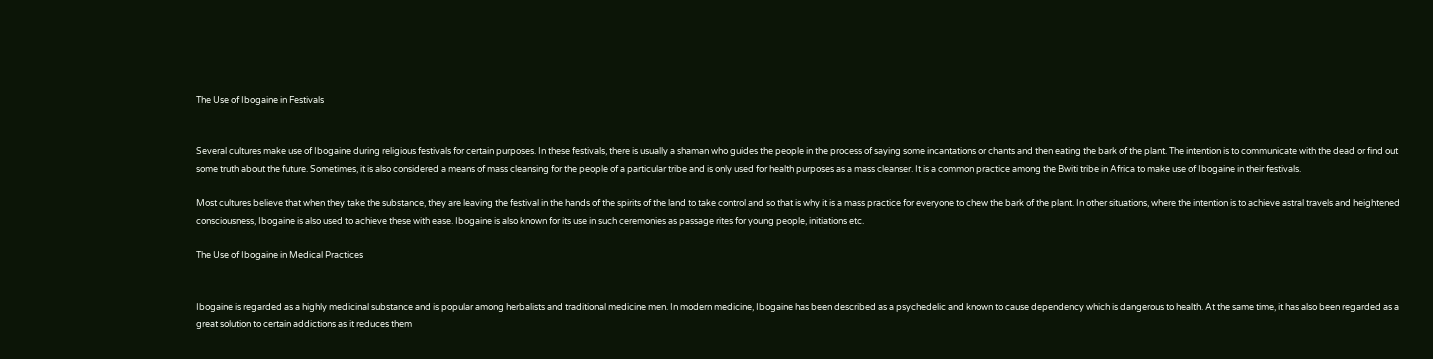The Use of Ibogaine in Festivals


Several cultures make use of Ibogaine during religious festivals for certain purposes. In these festivals, there is usually a shaman who guides the people in the process of saying some incantations or chants and then eating the bark of the plant. The intention is to communicate with the dead or find out some truth about the future. Sometimes, it is also considered a means of mass cleansing for the people of a particular tribe and is only used for health purposes as a mass cleanser. It is a common practice among the Bwiti tribe in Africa to make use of Ibogaine in their festivals.

Most cultures believe that when they take the substance, they are leaving the festival in the hands of the spirits of the land to take control and so that is why it is a mass practice for everyone to chew the bark of the plant. In other situations, where the intention is to achieve astral travels and heightened consciousness, Ibogaine is also used to achieve these with ease. Ibogaine is also known for its use in such ceremonies as passage rites for young people, initiations etc.

The Use of Ibogaine in Medical Practices


Ibogaine is regarded as a highly medicinal substance and is popular among herbalists and traditional medicine men. In modern medicine, Ibogaine has been described as a psychedelic and known to cause dependency which is dangerous to health. At the same time, it has also been regarded as a great solution to certain addictions as it reduces them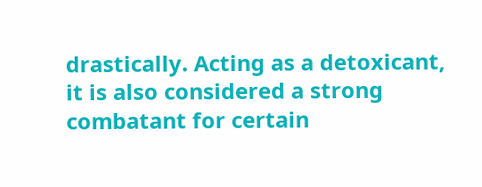drastically. Acting as a detoxicant, it is also considered a strong combatant for certain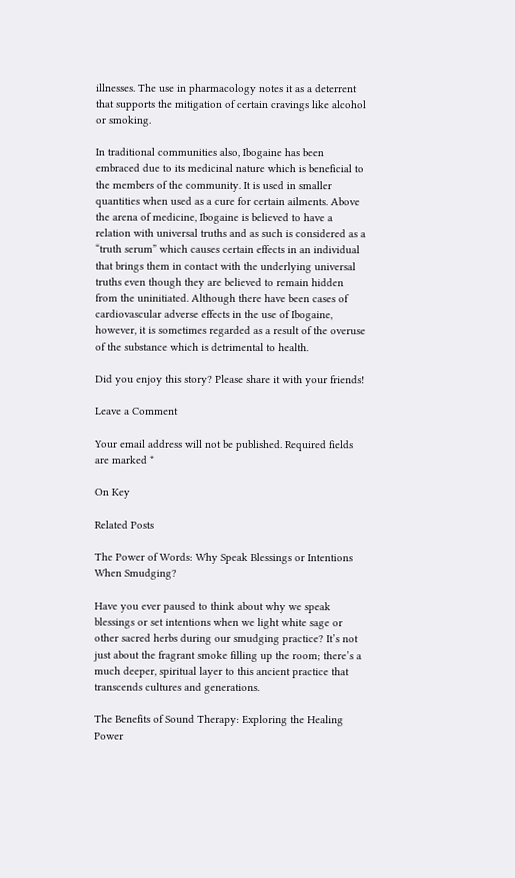illnesses. The use in pharmacology notes it as a deterrent that supports the mitigation of certain cravings like alcohol or smoking.

In traditional communities also, Ibogaine has been embraced due to its medicinal nature which is beneficial to the members of the community. It is used in smaller quantities when used as a cure for certain ailments. Above the arena of medicine, Ibogaine is believed to have a relation with universal truths and as such is considered as a “truth serum” which causes certain effects in an individual that brings them in contact with the underlying universal truths even though they are believed to remain hidden from the uninitiated. Although there have been cases of cardiovascular adverse effects in the use of Ibogaine, however, it is sometimes regarded as a result of the overuse of the substance which is detrimental to health.

Did you enjoy this story? Please share it with your friends!

Leave a Comment

Your email address will not be published. Required fields are marked *

On Key

Related Posts

The Power of Words: Why Speak Blessings or Intentions When Smudging?

Have you ever paused to think about why we speak blessings or set intentions when we light white sage or other sacred herbs during our smudging practice? It’s not just about the fragrant smoke filling up the room; there’s a much deeper, spiritual layer to this ancient practice that transcends cultures and generations.

The Benefits of Sound Therapy: Exploring the Healing Power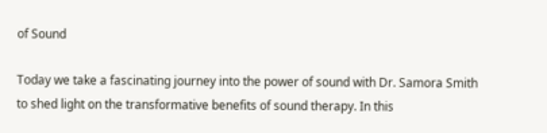of Sound

Today we take a fascinating journey into the power of sound with Dr. Samora Smith to shed light on the transformative benefits of sound therapy. In this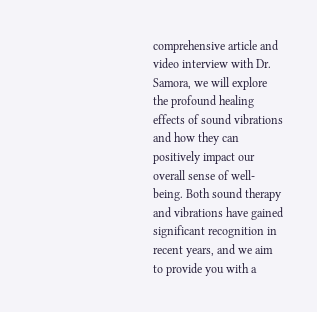comprehensive article and video interview with Dr. Samora, we will explore the profound healing effects of sound vibrations and how they can positively impact our overall sense of well-being. Both sound therapy and vibrations have gained significant recognition in recent years, and we aim to provide you with a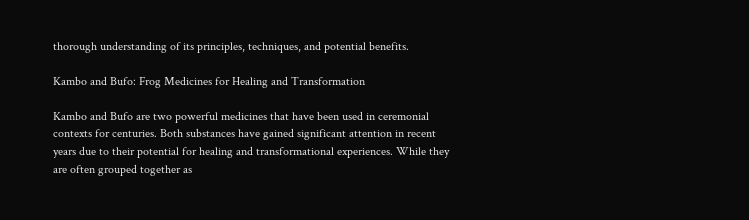thorough understanding of its principles, techniques, and potential benefits.

Kambo and Bufo: Frog Medicines for Healing and Transformation

Kambo and Bufo are two powerful medicines that have been used in ceremonial contexts for centuries. Both substances have gained significant attention in recent years due to their potential for healing and transformational experiences. While they are often grouped together as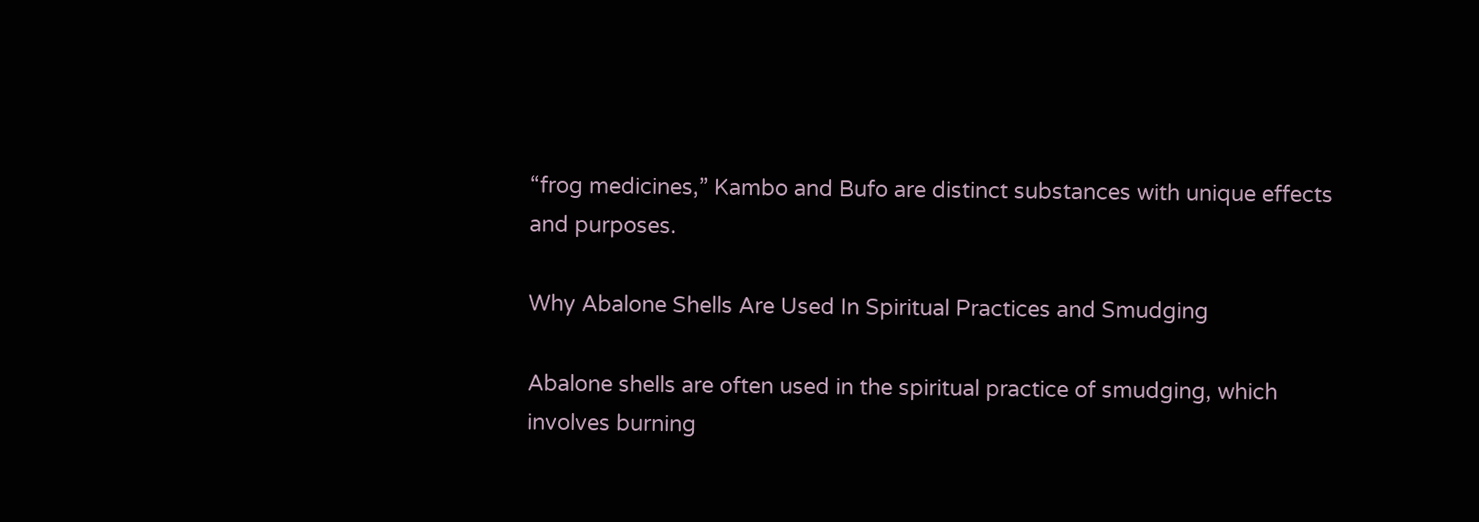“frog medicines,” Kambo and Bufo are distinct substances with unique effects and purposes.

Why Abalone Shells Are Used In Spiritual Practices and Smudging

Abalone shells are often used in the spiritual practice of smudging, which involves burning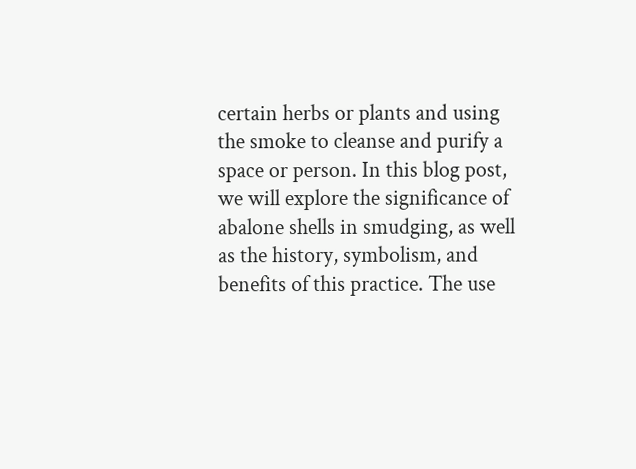certain herbs or plants and using the smoke to cleanse and purify a space or person. In this blog post, we will explore the significance of abalone shells in smudging, as well as the history, symbolism, and benefits of this practice. The use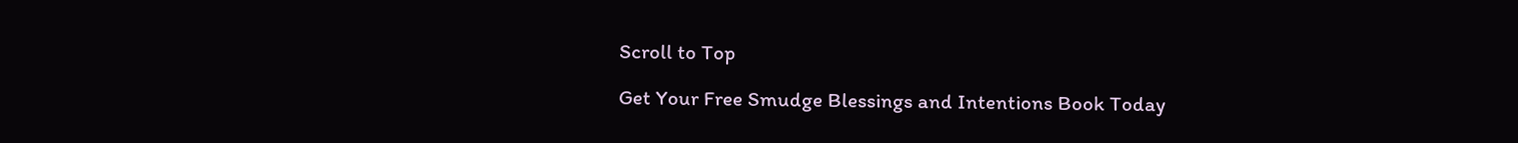Scroll to Top

Get Your Free Smudge Blessings and Intentions Book Today